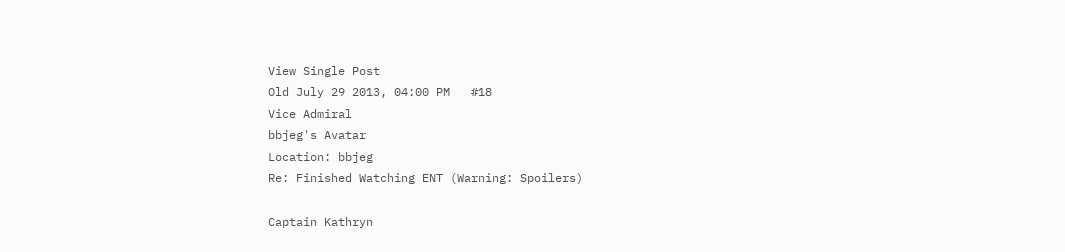View Single Post
Old July 29 2013, 04:00 PM   #18
Vice Admiral
bbjeg's Avatar
Location: bbjeg
Re: Finished Watching ENT (Warning: Spoilers)

Captain Kathryn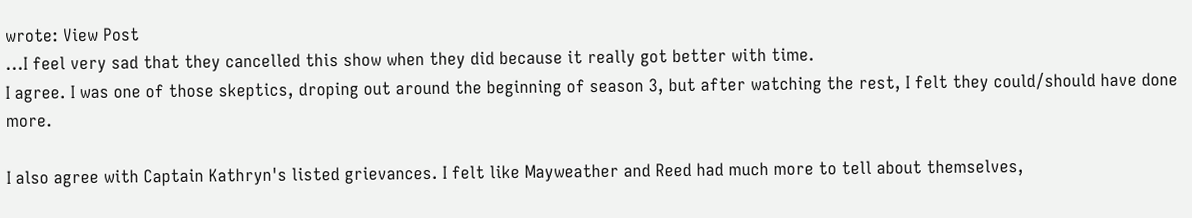wrote: View Post
...I feel very sad that they cancelled this show when they did because it really got better with time.
I agree. I was one of those skeptics, droping out around the beginning of season 3, but after watching the rest, I felt they could/should have done more.

I also agree with Captain Kathryn's listed grievances. I felt like Mayweather and Reed had much more to tell about themselves,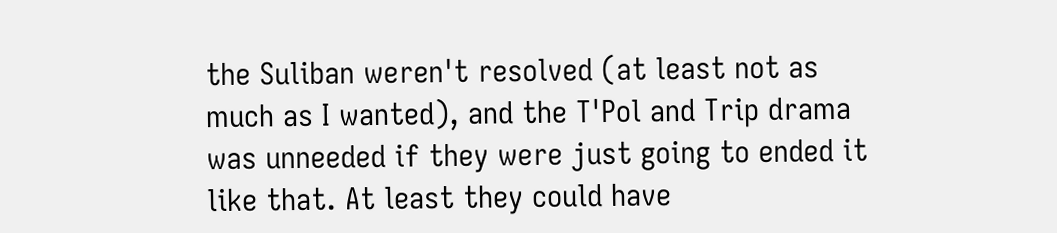the Suliban weren't resolved (at least not as much as I wanted), and the T'Pol and Trip drama was unneeded if they were just going to ended it like that. At least they could have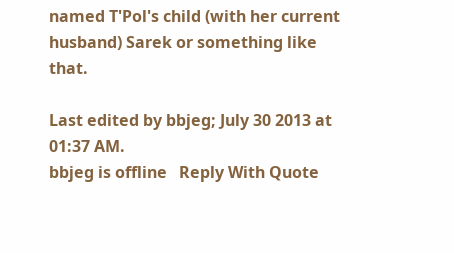named T'Pol's child (with her current husband) Sarek or something like that.

Last edited by bbjeg; July 30 2013 at 01:37 AM.
bbjeg is offline   Reply With Quote